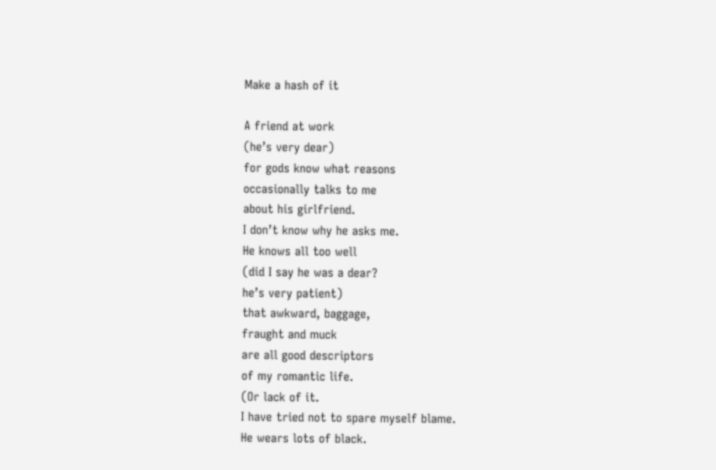Make a hash of it

A friend at work
(he’s very dear)
for gods know what reasons
occasionally talks to me
about his girlfriend.
I don’t know why he asks me.
He knows all too well
(did I say he was a dear?
he’s very patient)
that awkward, baggage,
fraught and muck
are all good descriptors
of my romantic life.
(Or lack of it.
I have tried not to spare myself blame.
He wears lots of black.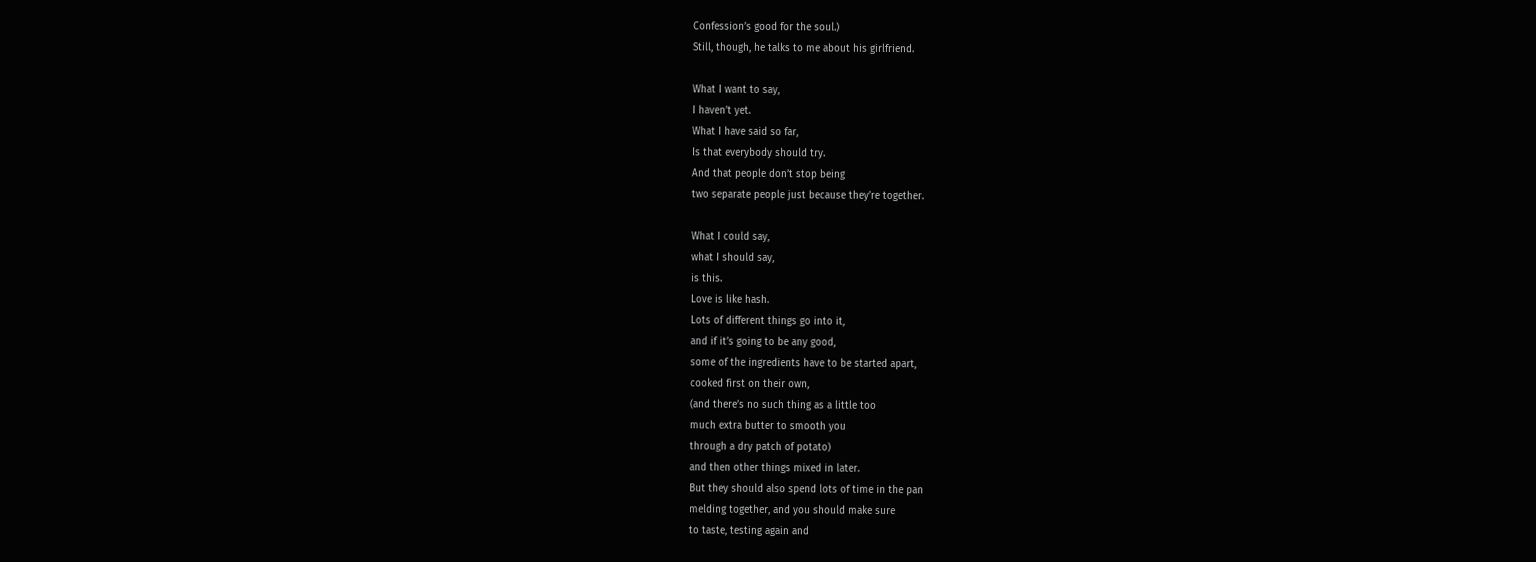Confession’s good for the soul.)
Still, though, he talks to me about his girlfriend.

What I want to say,
I haven’t yet.
What I have said so far,
Is that everybody should try.
And that people don’t stop being
two separate people just because they’re together.

What I could say,
what I should say,
is this.
Love is like hash.
Lots of different things go into it,
and if it’s going to be any good,
some of the ingredients have to be started apart,
cooked first on their own,
(and there’s no such thing as a little too
much extra butter to smooth you
through a dry patch of potato)
and then other things mixed in later.
But they should also spend lots of time in the pan
melding together, and you should make sure
to taste, testing again and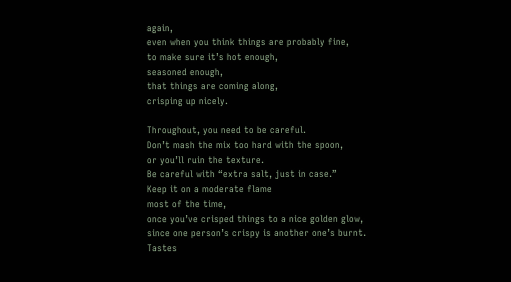again,
even when you think things are probably fine,
to make sure it’s hot enough,
seasoned enough,
that things are coming along,
crisping up nicely.

Throughout, you need to be careful.
Don’t mash the mix too hard with the spoon,
or you’ll ruin the texture.
Be careful with “extra salt, just in case.”
Keep it on a moderate flame
most of the time,
once you’ve crisped things to a nice golden glow,
since one person’s crispy is another one’s burnt.
Tastes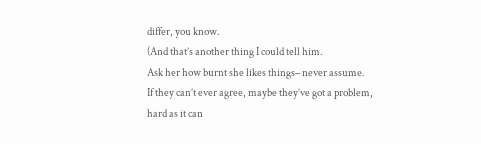differ, you know.
(And that’s another thing I could tell him.
Ask her how burnt she likes things– never assume.
If they can’t ever agree, maybe they’ve got a problem,
hard as it can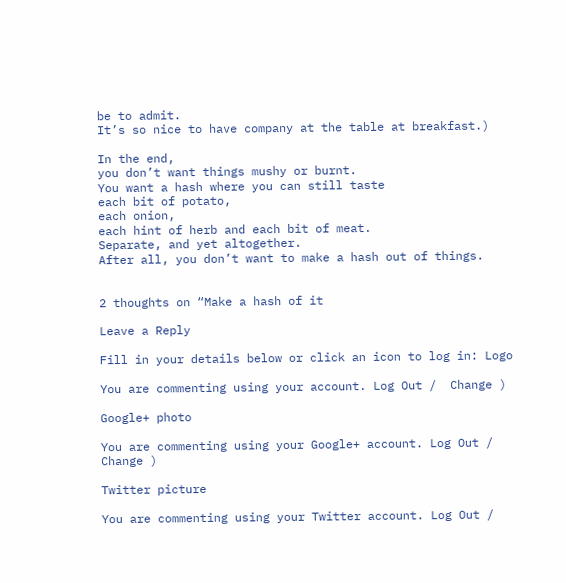be to admit.
It’s so nice to have company at the table at breakfast.)

In the end,
you don’t want things mushy or burnt.
You want a hash where you can still taste
each bit of potato,
each onion,
each hint of herb and each bit of meat.
Separate, and yet altogether.
After all, you don’t want to make a hash out of things.


2 thoughts on “Make a hash of it

Leave a Reply

Fill in your details below or click an icon to log in: Logo

You are commenting using your account. Log Out /  Change )

Google+ photo

You are commenting using your Google+ account. Log Out /  Change )

Twitter picture

You are commenting using your Twitter account. Log Out /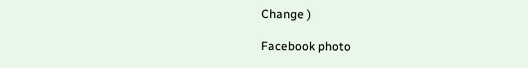Change )

Facebook photo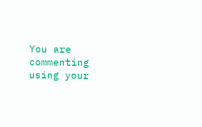You are commenting using your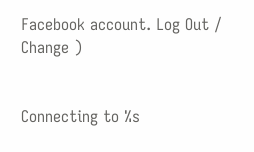Facebook account. Log Out /  Change )


Connecting to %s